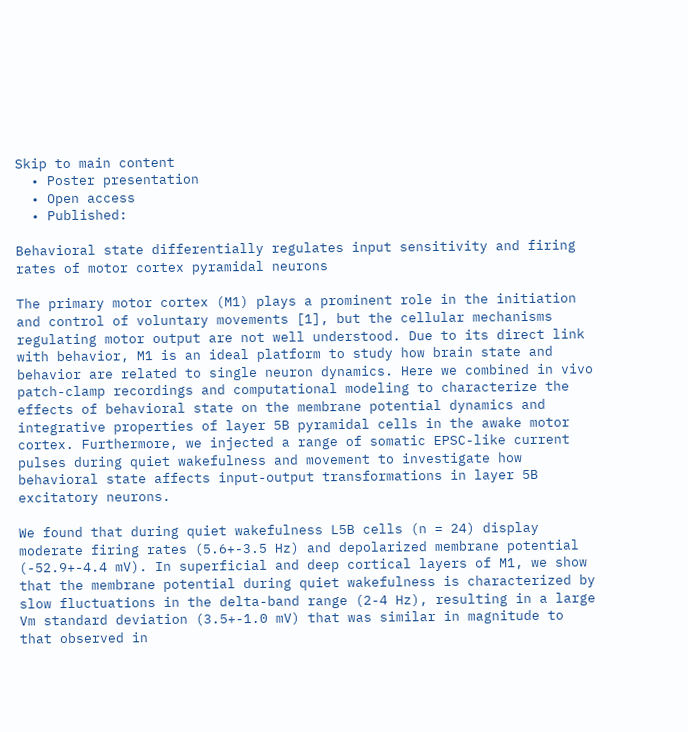Skip to main content
  • Poster presentation
  • Open access
  • Published:

Behavioral state differentially regulates input sensitivity and firing rates of motor cortex pyramidal neurons

The primary motor cortex (M1) plays a prominent role in the initiation and control of voluntary movements [1], but the cellular mechanisms regulating motor output are not well understood. Due to its direct link with behavior, M1 is an ideal platform to study how brain state and behavior are related to single neuron dynamics. Here we combined in vivo patch-clamp recordings and computational modeling to characterize the effects of behavioral state on the membrane potential dynamics and integrative properties of layer 5B pyramidal cells in the awake motor cortex. Furthermore, we injected a range of somatic EPSC-like current pulses during quiet wakefulness and movement to investigate how behavioral state affects input-output transformations in layer 5B excitatory neurons.

We found that during quiet wakefulness L5B cells (n = 24) display moderate firing rates (5.6+-3.5 Hz) and depolarized membrane potential (-52.9+-4.4 mV). In superficial and deep cortical layers of M1, we show that the membrane potential during quiet wakefulness is characterized by slow fluctuations in the delta-band range (2-4 Hz), resulting in a large Vm standard deviation (3.5+-1.0 mV) that was similar in magnitude to that observed in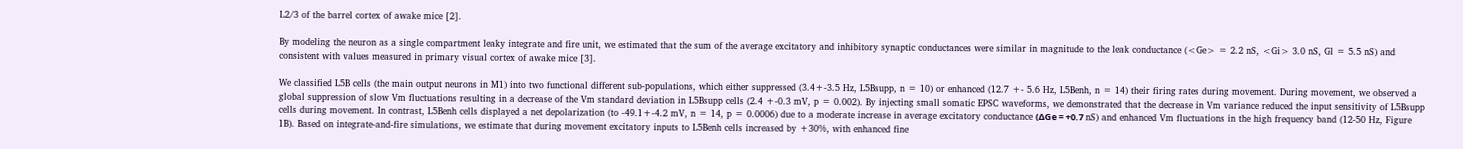L2/3 of the barrel cortex of awake mice [2].

By modeling the neuron as a single compartment leaky integrate and fire unit, we estimated that the sum of the average excitatory and inhibitory synaptic conductances were similar in magnitude to the leak conductance (<Ge> = 2.2 nS, <Gi> 3.0 nS, Gl = 5.5 nS) and consistent with values measured in primary visual cortex of awake mice [3].

We classified L5B cells (the main output neurons in M1) into two functional different sub-populations, which either suppressed (3.4+-3.5 Hz, L5Bsupp, n = 10) or enhanced (12.7 +- 5.6 Hz, L5Benh, n = 14) their firing rates during movement. During movement, we observed a global suppression of slow Vm fluctuations resulting in a decrease of the Vm standard deviation in L5Bsupp cells (2.4 +-0.3 mV, p = 0.002). By injecting small somatic EPSC waveforms, we demonstrated that the decrease in Vm variance reduced the input sensitivity of L5Bsupp cells during movement. In contrast, L5Benh cells displayed a net depolarization (to -49.1+-4.2 mV, n = 14, p = 0.0006) due to a moderate increase in average excitatory conductance (ΔGe = +0.7 nS) and enhanced Vm fluctuations in the high frequency band (12-50 Hz, Figure 1B). Based on integrate-and-fire simulations, we estimate that during movement excitatory inputs to L5Benh cells increased by +30%, with enhanced fine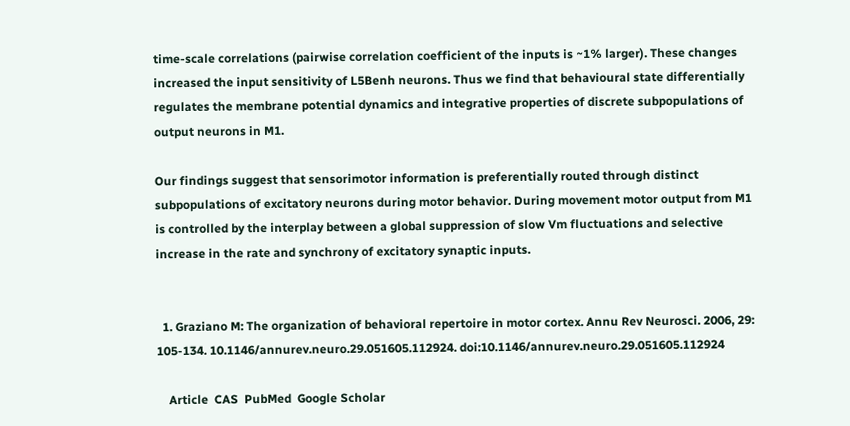time-scale correlations (pairwise correlation coefficient of the inputs is ~1% larger). These changes increased the input sensitivity of L5Benh neurons. Thus we find that behavioural state differentially regulates the membrane potential dynamics and integrative properties of discrete subpopulations of output neurons in M1.

Our findings suggest that sensorimotor information is preferentially routed through distinct subpopulations of excitatory neurons during motor behavior. During movement motor output from M1 is controlled by the interplay between a global suppression of slow Vm fluctuations and selective increase in the rate and synchrony of excitatory synaptic inputs.


  1. Graziano M: The organization of behavioral repertoire in motor cortex. Annu Rev Neurosci. 2006, 29: 105-134. 10.1146/annurev.neuro.29.051605.112924. doi:10.1146/annurev.neuro.29.051605.112924

    Article  CAS  PubMed  Google Scholar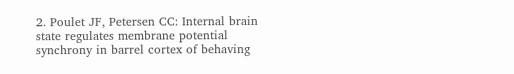2. Poulet JF, Petersen CC: Internal brain state regulates membrane potential synchrony in barrel cortex of behaving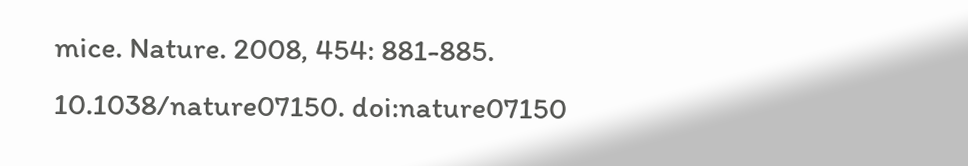mice. Nature. 2008, 454: 881-885. 10.1038/nature07150. doi:nature07150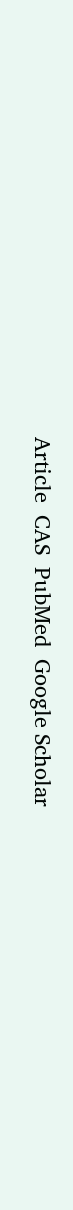Article  CAS  PubMed  Google Scholar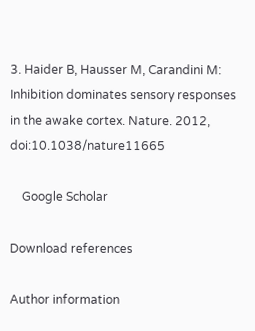3. Haider B, Hausser M, Carandini M: Inhibition dominates sensory responses in the awake cortex. Nature. 2012, doi:10.1038/nature11665

    Google Scholar

Download references

Author information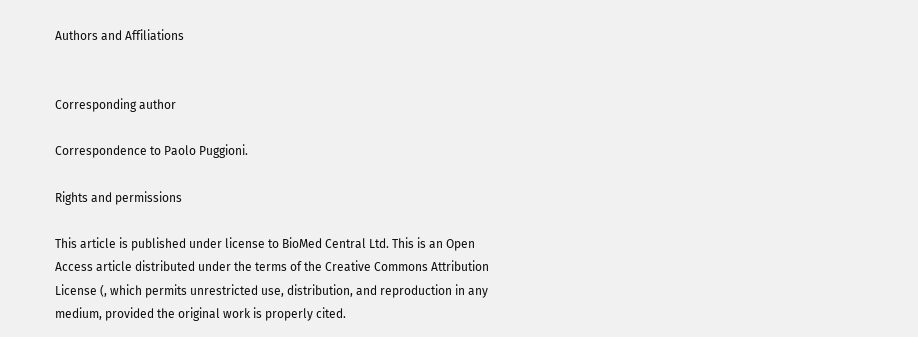Authors and Affiliations


Corresponding author

Correspondence to Paolo Puggioni.

Rights and permissions

This article is published under license to BioMed Central Ltd. This is an Open Access article distributed under the terms of the Creative Commons Attribution License (, which permits unrestricted use, distribution, and reproduction in any medium, provided the original work is properly cited.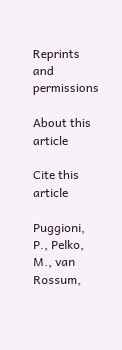Reprints and permissions

About this article

Cite this article

Puggioni, P., Pelko, M., van Rossum,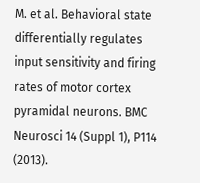M. et al. Behavioral state differentially regulates input sensitivity and firing rates of motor cortex pyramidal neurons. BMC Neurosci 14 (Suppl 1), P114 (2013).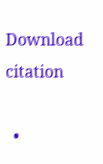Download citation

  •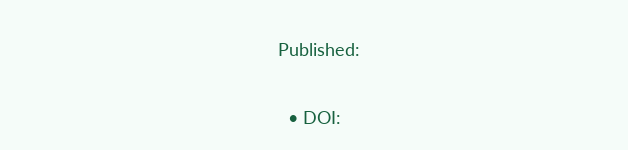Published:

  • DOI: